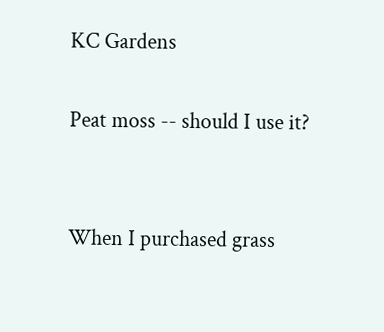KC Gardens

Peat moss -- should I use it?


When I purchased grass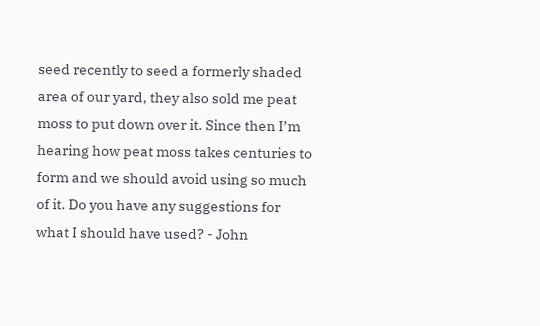seed recently to seed a formerly shaded area of our yard, they also sold me peat moss to put down over it. Since then I’m hearing how peat moss takes centuries to form and we should avoid using so much of it. Do you have any suggestions for what I should have used? - John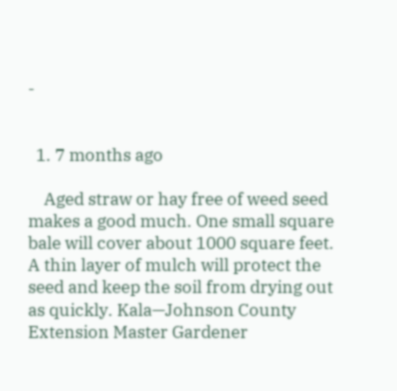-


  1. 7 months ago

    Aged straw or hay free of weed seed makes a good much. One small square bale will cover about 1000 square feet. A thin layer of mulch will protect the seed and keep the soil from drying out as quickly. Kala—Johnson County Extension Master Gardener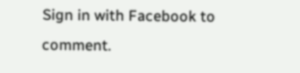Sign in with Facebook to comment.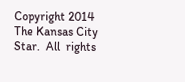Copyright 2014 The Kansas City Star.  All  rights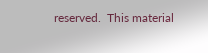reserved.  This material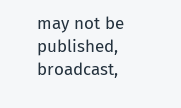may not be published, broadcast,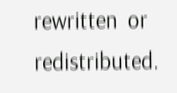rewritten  or redistributed.